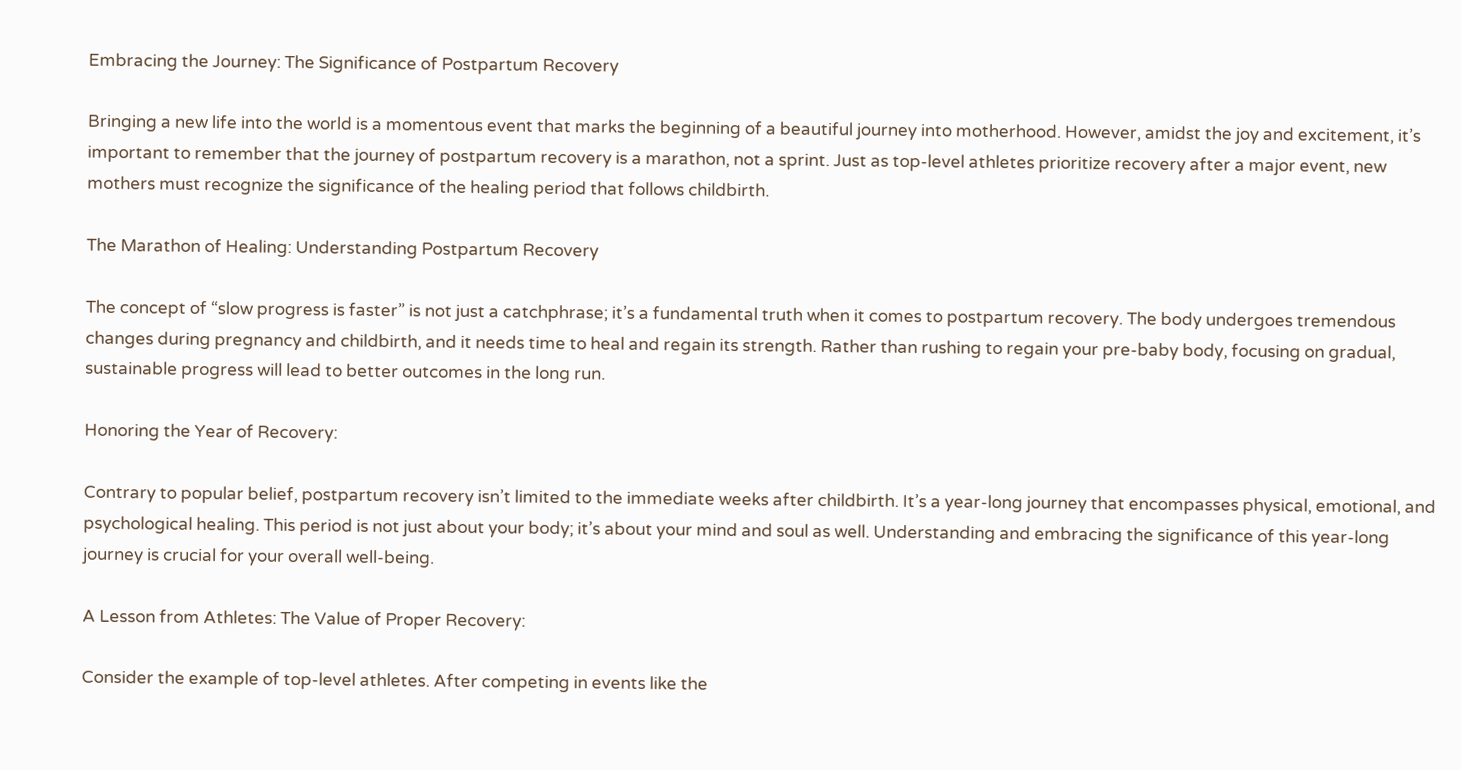Embracing the Journey: The Significance of Postpartum Recovery

Bringing a new life into the world is a momentous event that marks the beginning of a beautiful journey into motherhood. However, amidst the joy and excitement, it’s important to remember that the journey of postpartum recovery is a marathon, not a sprint. Just as top-level athletes prioritize recovery after a major event, new mothers must recognize the significance of the healing period that follows childbirth.

The Marathon of Healing: Understanding Postpartum Recovery

The concept of “slow progress is faster” is not just a catchphrase; it’s a fundamental truth when it comes to postpartum recovery. The body undergoes tremendous changes during pregnancy and childbirth, and it needs time to heal and regain its strength. Rather than rushing to regain your pre-baby body, focusing on gradual, sustainable progress will lead to better outcomes in the long run.

Honoring the Year of Recovery:

Contrary to popular belief, postpartum recovery isn’t limited to the immediate weeks after childbirth. It’s a year-long journey that encompasses physical, emotional, and psychological healing. This period is not just about your body; it’s about your mind and soul as well. Understanding and embracing the significance of this year-long journey is crucial for your overall well-being.

A Lesson from Athletes: The Value of Proper Recovery:

Consider the example of top-level athletes. After competing in events like the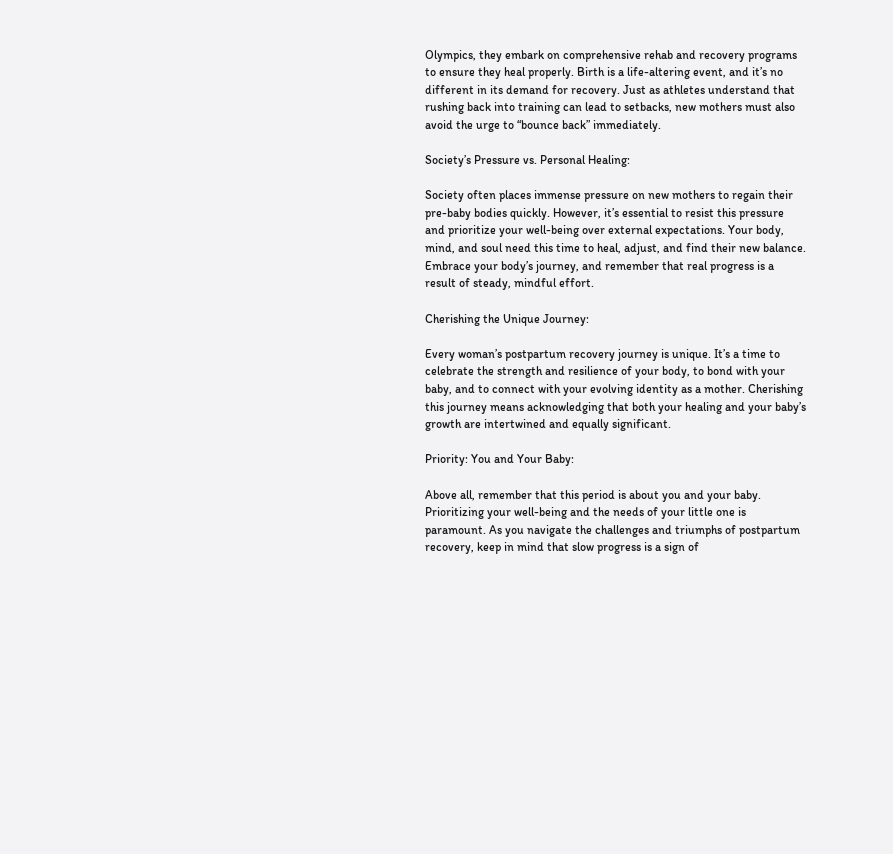Olympics, they embark on comprehensive rehab and recovery programs to ensure they heal properly. Birth is a life-altering event, and it’s no different in its demand for recovery. Just as athletes understand that rushing back into training can lead to setbacks, new mothers must also avoid the urge to “bounce back” immediately.

Society’s Pressure vs. Personal Healing:

Society often places immense pressure on new mothers to regain their pre-baby bodies quickly. However, it’s essential to resist this pressure and prioritize your well-being over external expectations. Your body, mind, and soul need this time to heal, adjust, and find their new balance. Embrace your body’s journey, and remember that real progress is a result of steady, mindful effort.

Cherishing the Unique Journey:

Every woman’s postpartum recovery journey is unique. It’s a time to celebrate the strength and resilience of your body, to bond with your baby, and to connect with your evolving identity as a mother. Cherishing this journey means acknowledging that both your healing and your baby’s growth are intertwined and equally significant.

Priority: You and Your Baby:

Above all, remember that this period is about you and your baby. Prioritizing your well-being and the needs of your little one is paramount. As you navigate the challenges and triumphs of postpartum recovery, keep in mind that slow progress is a sign of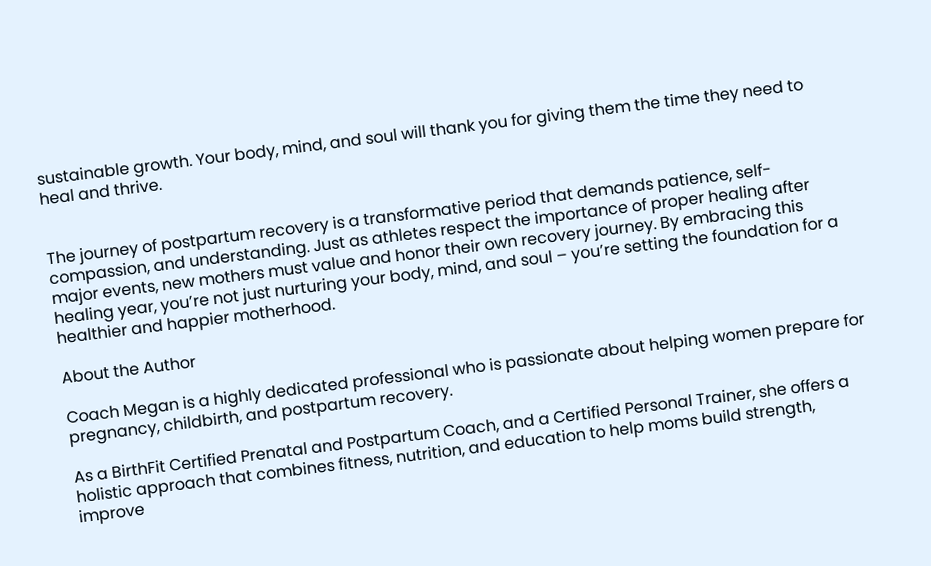sustainable growth. Your body, mind, and soul will thank you for giving them the time they need to heal and thrive.


The journey of postpartum recovery is a transformative period that demands patience, self-compassion, and understanding. Just as athletes respect the importance of proper healing after major events, new mothers must value and honor their own recovery journey. By embracing this healing year, you’re not just nurturing your body, mind, and soul – you’re setting the foundation for a healthier and happier motherhood.

About the Author

Coach Megan is a highly dedicated professional who is passionate about helping women prepare for pregnancy, childbirth, and postpartum recovery.

As a BirthFit Certified Prenatal and Postpartum Coach, and a Certified Personal Trainer, she offers a holistic approach that combines fitness, nutrition, and education to help moms build strength, improve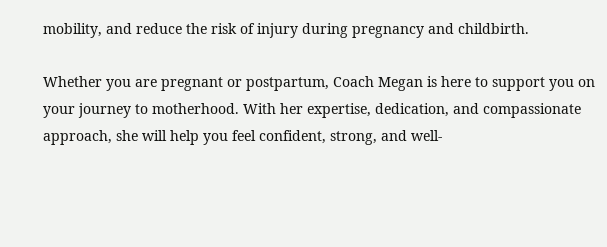mobility, and reduce the risk of injury during pregnancy and childbirth.

Whether you are pregnant or postpartum, Coach Megan is here to support you on your journey to motherhood. With her expertise, dedication, and compassionate approach, she will help you feel confident, strong, and well-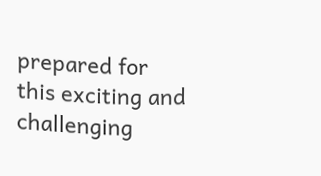prepared for this exciting and challenging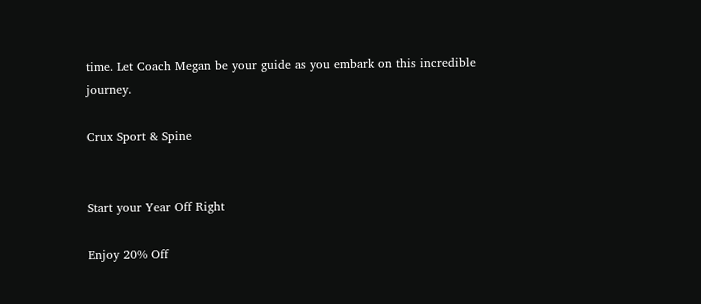time. Let Coach Megan be your guide as you embark on this incredible journey.

Crux Sport & Spine


Start your Year Off Right

Enjoy 20% Off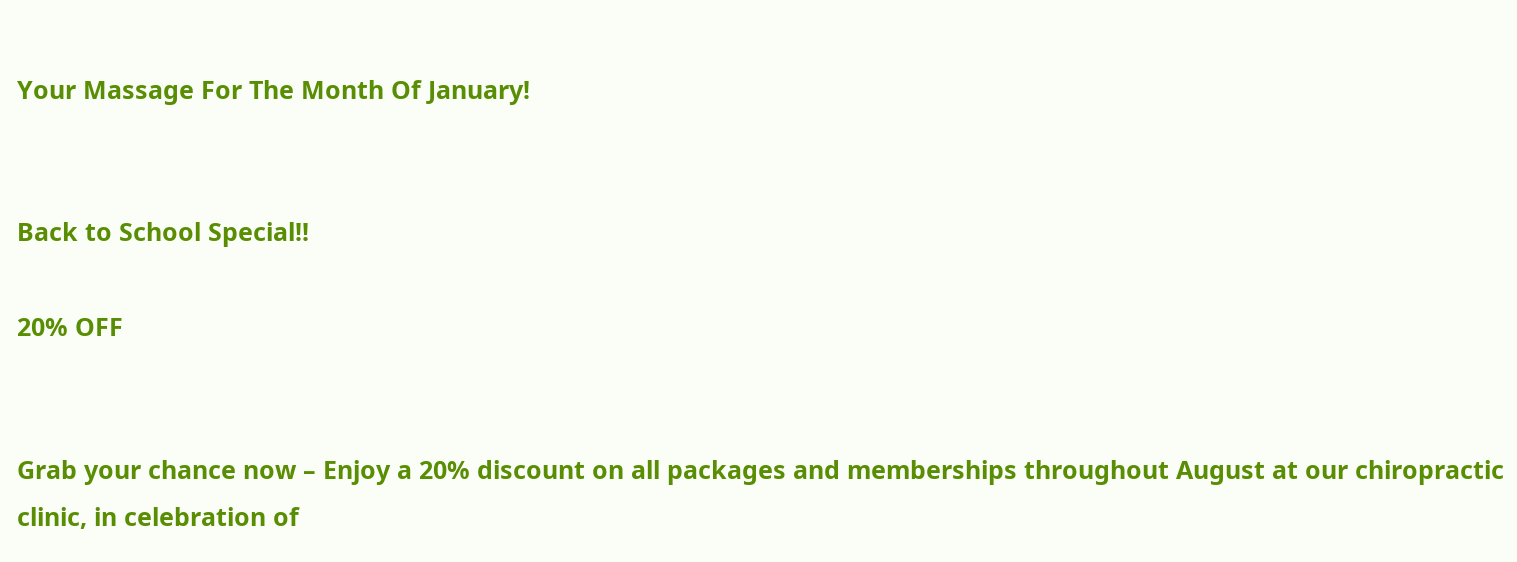Your Massage For The Month Of January!


Back to School Special!!

20% OFF


Grab your chance now – Enjoy a 20% discount on all packages and memberships throughout August at our chiropractic clinic, in celebration of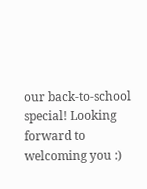our back-to-school special! Looking forward to welcoming you :)